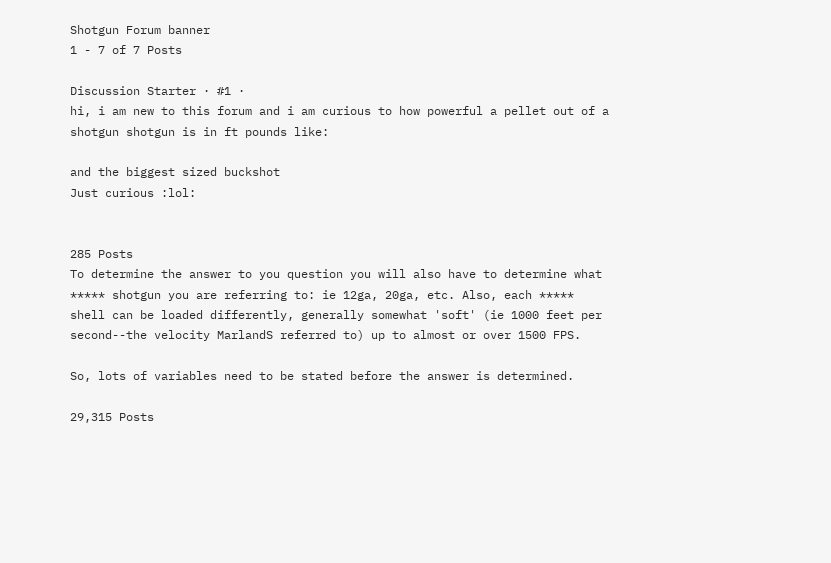Shotgun Forum banner
1 - 7 of 7 Posts

Discussion Starter · #1 ·
hi, i am new to this forum and i am curious to how powerful a pellet out of a shotgun shotgun is in ft pounds like:

and the biggest sized buckshot
Just curious :lol:


285 Posts
To determine the answer to you question you will also have to determine what ***** shotgun you are referring to: ie 12ga, 20ga, etc. Also, each ***** shell can be loaded differently, generally somewhat 'soft' (ie 1000 feet per second--the velocity MarlandS referred to) up to almost or over 1500 FPS.

So, lots of variables need to be stated before the answer is determined.

29,315 Posts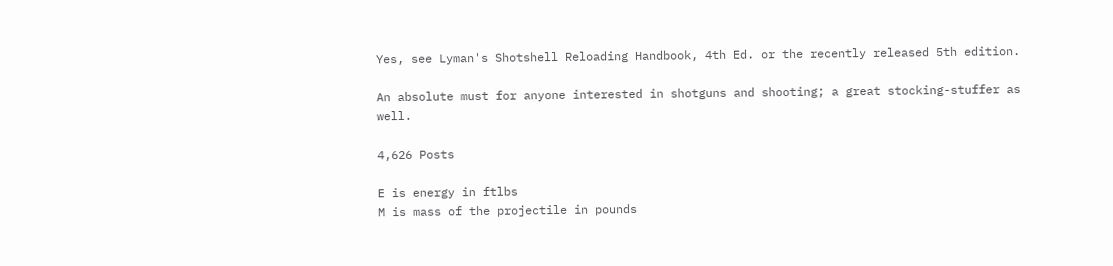Yes, see Lyman's Shotshell Reloading Handbook, 4th Ed. or the recently released 5th edition.

An absolute must for anyone interested in shotguns and shooting; a great stocking-stuffer as well.

4,626 Posts

E is energy in ftlbs
M is mass of the projectile in pounds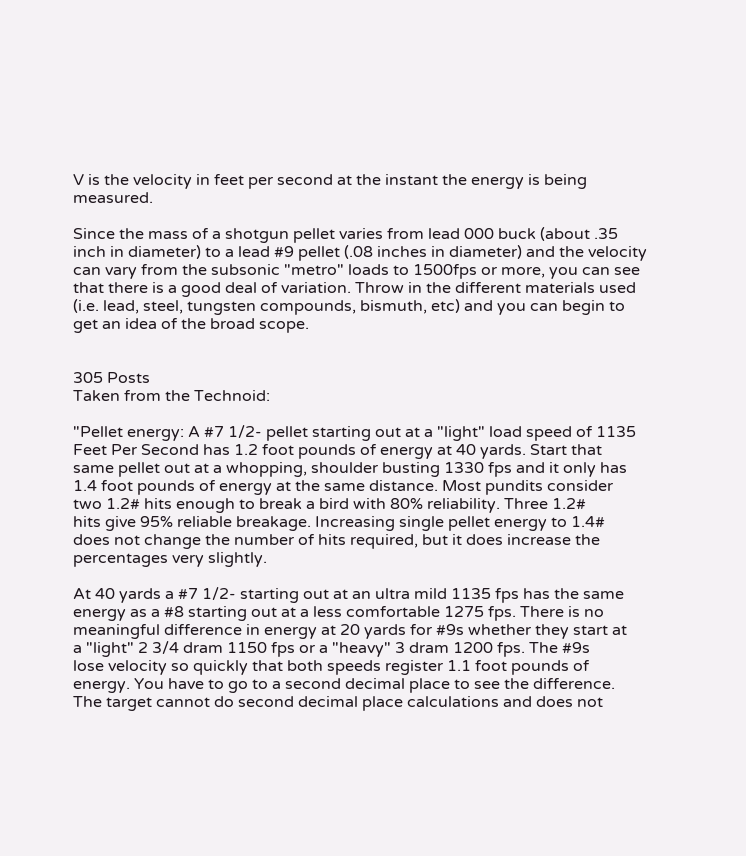V is the velocity in feet per second at the instant the energy is being measured.

Since the mass of a shotgun pellet varies from lead 000 buck (about .35 inch in diameter) to a lead #9 pellet (.08 inches in diameter) and the velocity can vary from the subsonic "metro" loads to 1500fps or more, you can see that there is a good deal of variation. Throw in the different materials used (i.e. lead, steel, tungsten compounds, bismuth, etc) and you can begin to get an idea of the broad scope.


305 Posts
Taken from the Technoid:

"Pellet energy: A #7 1/2- pellet starting out at a "light" load speed of 1135
Feet Per Second has 1.2 foot pounds of energy at 40 yards. Start that
same pellet out at a whopping, shoulder busting 1330 fps and it only has
1.4 foot pounds of energy at the same distance. Most pundits consider
two 1.2# hits enough to break a bird with 80% reliability. Three 1.2#
hits give 95% reliable breakage. Increasing single pellet energy to 1.4#
does not change the number of hits required, but it does increase the
percentages very slightly.

At 40 yards a #7 1/2- starting out at an ultra mild 1135 fps has the same
energy as a #8 starting out at a less comfortable 1275 fps. There is no
meaningful difference in energy at 20 yards for #9s whether they start at
a "light" 2 3/4 dram 1150 fps or a "heavy" 3 dram 1200 fps. The #9s
lose velocity so quickly that both speeds register 1.1 foot pounds of
energy. You have to go to a second decimal place to see the difference.
The target cannot do second decimal place calculations and does not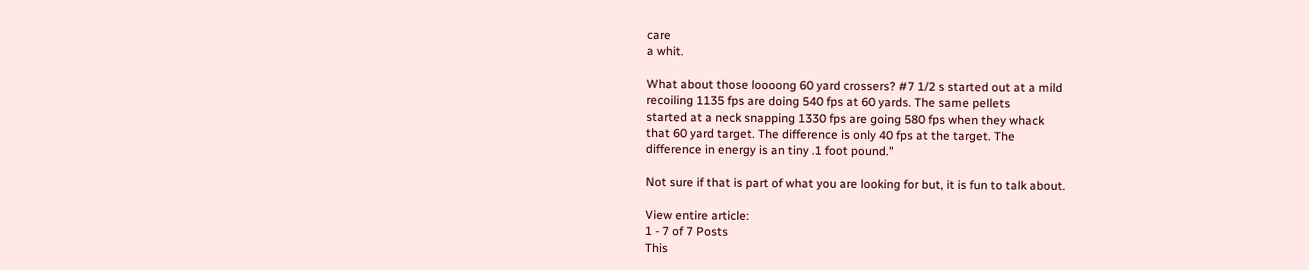care
a whit.

What about those loooong 60 yard crossers? #7 1/2 s started out at a mild
recoiling 1135 fps are doing 540 fps at 60 yards. The same pellets
started at a neck snapping 1330 fps are going 580 fps when they whack
that 60 yard target. The difference is only 40 fps at the target. The
difference in energy is an tiny .1 foot pound."

Not sure if that is part of what you are looking for but, it is fun to talk about.

View entire article:
1 - 7 of 7 Posts
This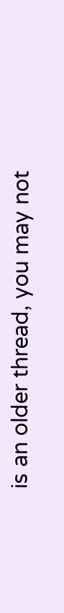is an older thread, you may not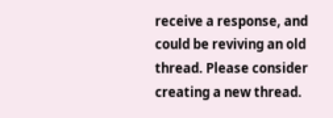receive a response, and could be reviving an old thread. Please consider creating a new thread.